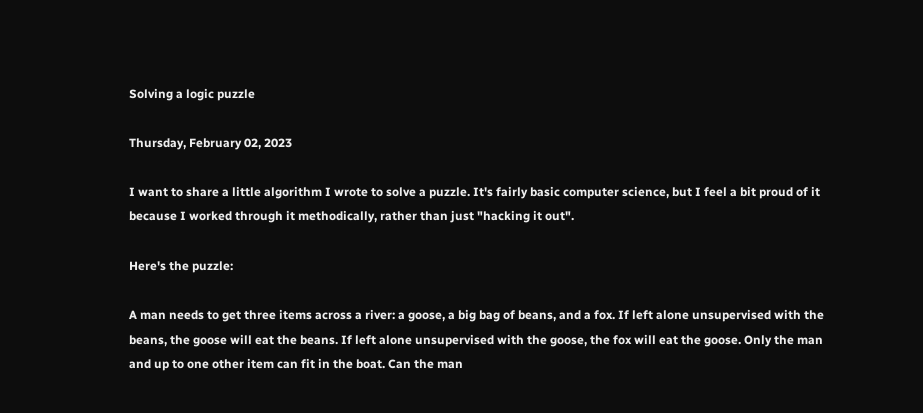Solving a logic puzzle

Thursday, February 02, 2023

I want to share a little algorithm I wrote to solve a puzzle. It's fairly basic computer science, but I feel a bit proud of it because I worked through it methodically, rather than just "hacking it out".

Here's the puzzle:

A man needs to get three items across a river: a goose, a big bag of beans, and a fox. If left alone unsupervised with the beans, the goose will eat the beans. If left alone unsupervised with the goose, the fox will eat the goose. Only the man and up to one other item can fit in the boat. Can the man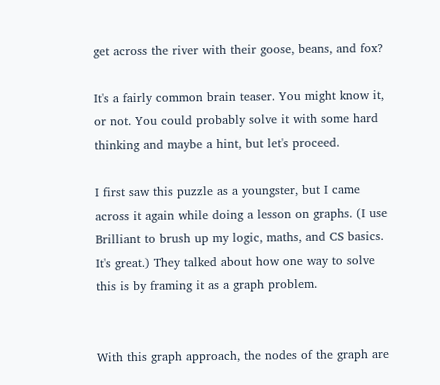get across the river with their goose, beans, and fox?

It's a fairly common brain teaser. You might know it, or not. You could probably solve it with some hard thinking and maybe a hint, but let's proceed.

I first saw this puzzle as a youngster, but I came across it again while doing a lesson on graphs. (I use Brilliant to brush up my logic, maths, and CS basics. It's great.) They talked about how one way to solve this is by framing it as a graph problem.


With this graph approach, the nodes of the graph are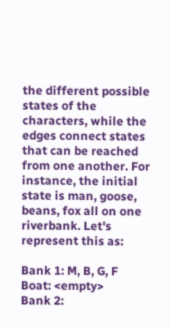the different possible states of the characters, while the edges connect states that can be reached from one another. For instance, the initial state is man, goose, beans, fox all on one riverbank. Let's represent this as:

Bank 1: M, B, G, F
Boat: <empty>
Bank 2: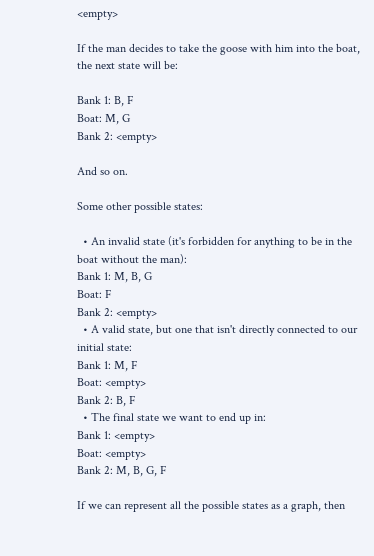<empty>

If the man decides to take the goose with him into the boat, the next state will be:

Bank 1: B, F
Boat: M, G
Bank 2: <empty>

And so on.

Some other possible states:

  • An invalid state (it's forbidden for anything to be in the boat without the man):
Bank 1: M, B, G
Boat: F
Bank 2: <empty>
  • A valid state, but one that isn't directly connected to our initial state:
Bank 1: M, F
Boat: <empty>
Bank 2: B, F
  • The final state we want to end up in:
Bank 1: <empty>
Boat: <empty>
Bank 2: M, B, G, F

If we can represent all the possible states as a graph, then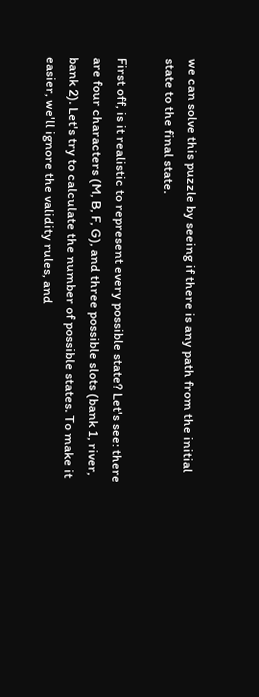we can solve this puzzle by seeing if there is any path from the initial state to the final state.

First off, is it realistic to represent every possible state? Let's see: there are four characters (M, B, F, G), and three possible slots (bank 1, river, bank 2). Let's try to calculate the number of possible states. To make it easier, we'll ignore the validity rules, and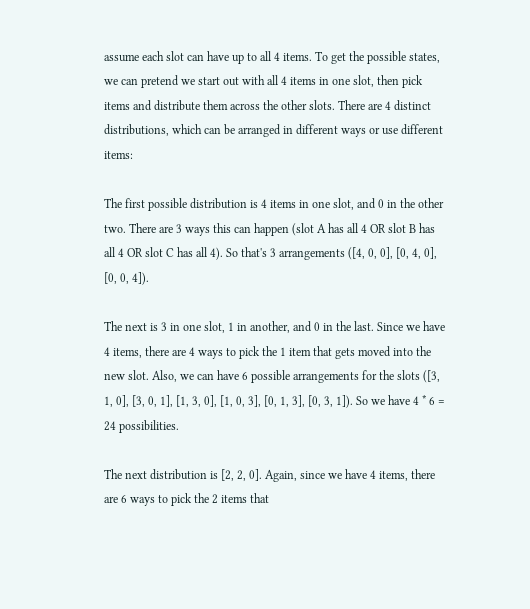assume each slot can have up to all 4 items. To get the possible states, we can pretend we start out with all 4 items in one slot, then pick items and distribute them across the other slots. There are 4 distinct distributions, which can be arranged in different ways or use different items:

The first possible distribution is 4 items in one slot, and 0 in the other two. There are 3 ways this can happen (slot A has all 4 OR slot B has all 4 OR slot C has all 4). So that's 3 arrangements ([4, 0, 0], [0, 4, 0], [0, 0, 4]).

The next is 3 in one slot, 1 in another, and 0 in the last. Since we have 4 items, there are 4 ways to pick the 1 item that gets moved into the new slot. Also, we can have 6 possible arrangements for the slots ([3, 1, 0], [3, 0, 1], [1, 3, 0], [1, 0, 3], [0, 1, 3], [0, 3, 1]). So we have 4 * 6 = 24 possibilities.

The next distribution is [2, 2, 0]. Again, since we have 4 items, there are 6 ways to pick the 2 items that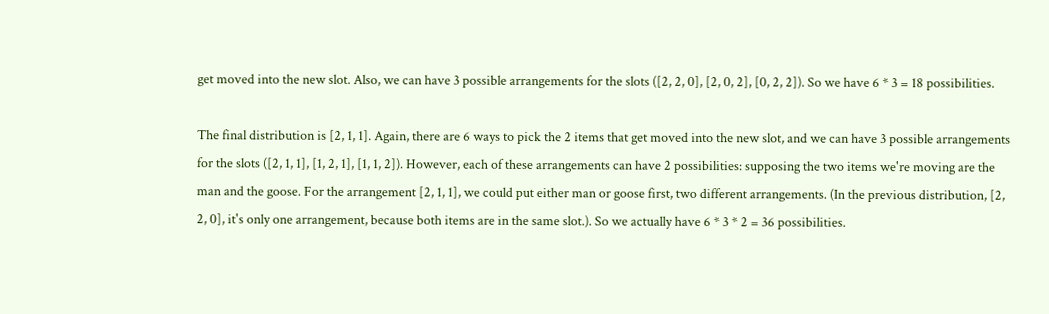get moved into the new slot. Also, we can have 3 possible arrangements for the slots ([2, 2, 0], [2, 0, 2], [0, 2, 2]). So we have 6 * 3 = 18 possibilities.

The final distribution is [2, 1, 1]. Again, there are 6 ways to pick the 2 items that get moved into the new slot, and we can have 3 possible arrangements for the slots ([2, 1, 1], [1, 2, 1], [1, 1, 2]). However, each of these arrangements can have 2 possibilities: supposing the two items we're moving are the man and the goose. For the arrangement [2, 1, 1], we could put either man or goose first, two different arrangements. (In the previous distribution, [2, 2, 0], it's only one arrangement, because both items are in the same slot.). So we actually have 6 * 3 * 2 = 36 possibilities.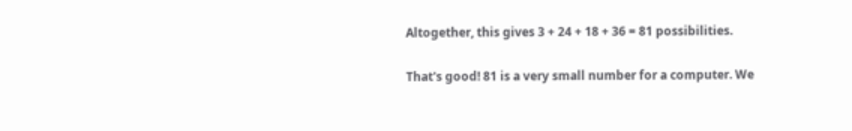Altogether, this gives 3 + 24 + 18 + 36 = 81 possibilities.

That's good! 81 is a very small number for a computer. We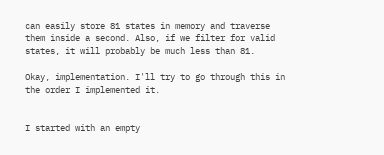can easily store 81 states in memory and traverse them inside a second. Also, if we filter for valid states, it will probably be much less than 81.

Okay, implementation. I'll try to go through this in the order I implemented it.


I started with an empty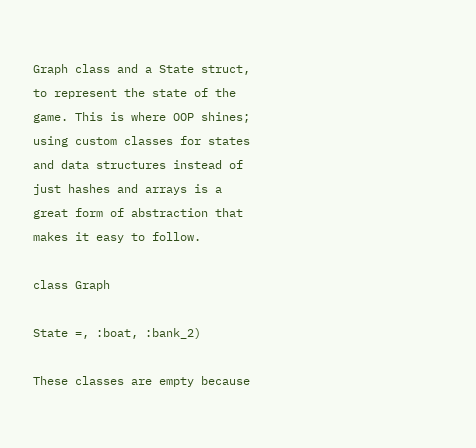Graph class and a State struct, to represent the state of the game. This is where OOP shines; using custom classes for states and data structures instead of just hashes and arrays is a great form of abstraction that makes it easy to follow.

class Graph

State =, :boat, :bank_2)

These classes are empty because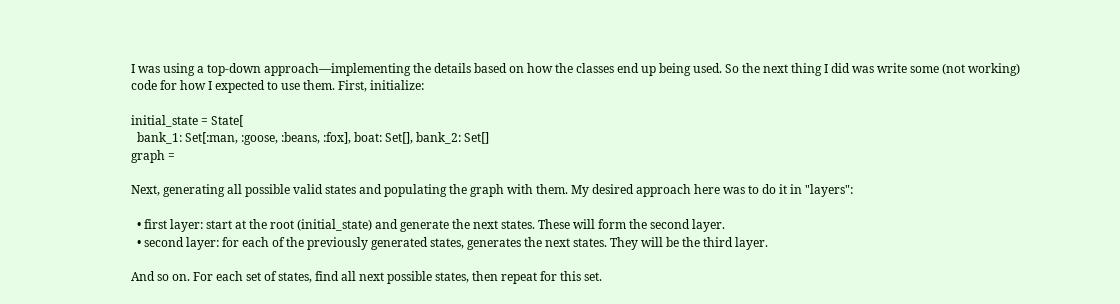I was using a top-down approach—implementing the details based on how the classes end up being used. So the next thing I did was write some (not working) code for how I expected to use them. First, initialize:

initial_state = State[
  bank_1: Set[:man, :goose, :beans, :fox], boat: Set[], bank_2: Set[]
graph =

Next, generating all possible valid states and populating the graph with them. My desired approach here was to do it in "layers":

  • first layer: start at the root (initial_state) and generate the next states. These will form the second layer.
  • second layer: for each of the previously generated states, generates the next states. They will be the third layer.

And so on. For each set of states, find all next possible states, then repeat for this set.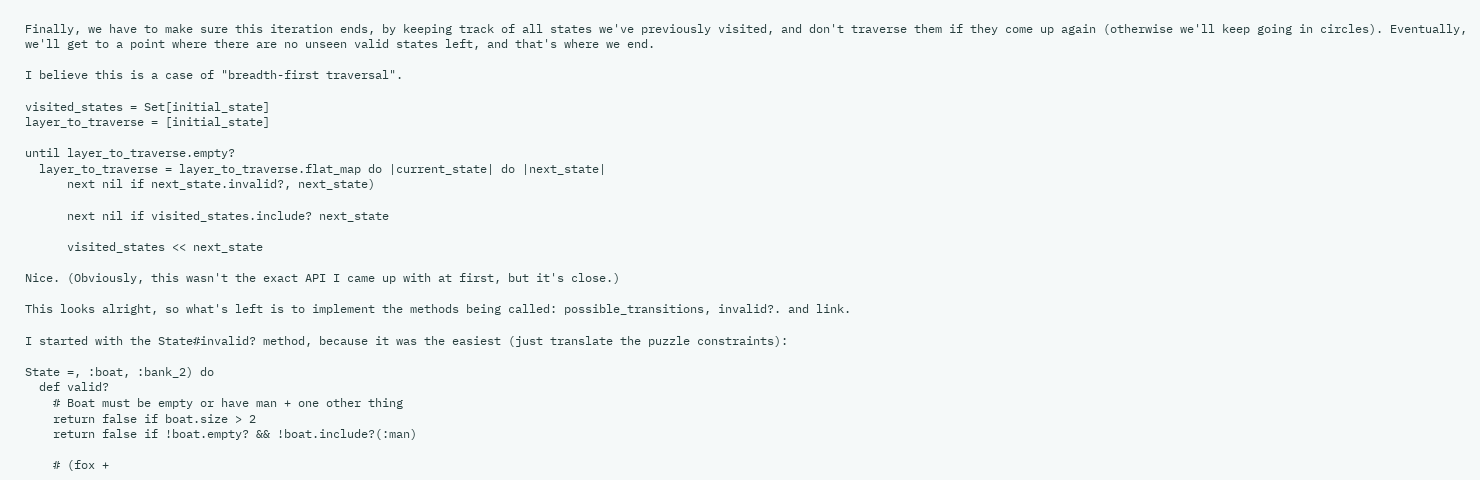Finally, we have to make sure this iteration ends, by keeping track of all states we've previously visited, and don't traverse them if they come up again (otherwise we'll keep going in circles). Eventually, we'll get to a point where there are no unseen valid states left, and that's where we end.

I believe this is a case of "breadth-first traversal".

visited_states = Set[initial_state]
layer_to_traverse = [initial_state]

until layer_to_traverse.empty?
  layer_to_traverse = layer_to_traverse.flat_map do |current_state| do |next_state|
      next nil if next_state.invalid?, next_state)

      next nil if visited_states.include? next_state

      visited_states << next_state

Nice. (Obviously, this wasn't the exact API I came up with at first, but it's close.)

This looks alright, so what's left is to implement the methods being called: possible_transitions, invalid?. and link.

I started with the State#invalid? method, because it was the easiest (just translate the puzzle constraints):

State =, :boat, :bank_2) do
  def valid?
    # Boat must be empty or have man + one other thing
    return false if boat.size > 2
    return false if !boat.empty? && !boat.include?(:man)

    # (fox +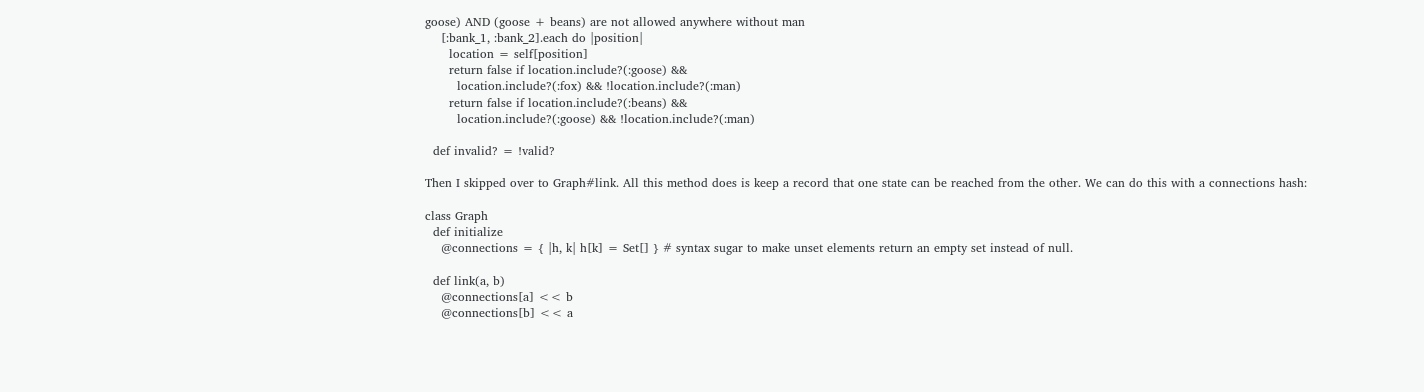goose) AND (goose + beans) are not allowed anywhere without man
    [:bank_1, :bank_2].each do |position|
      location = self[position]
      return false if location.include?(:goose) &&
        location.include?(:fox) && !location.include?(:man)
      return false if location.include?(:beans) &&
        location.include?(:goose) && !location.include?(:man)

  def invalid? = !valid?

Then I skipped over to Graph#link. All this method does is keep a record that one state can be reached from the other. We can do this with a connections hash:

class Graph
  def initialize
    @connections = { |h, k| h[k] = Set[] } # syntax sugar to make unset elements return an empty set instead of null.

  def link(a, b)
    @connections[a] << b
    @connections[b] << a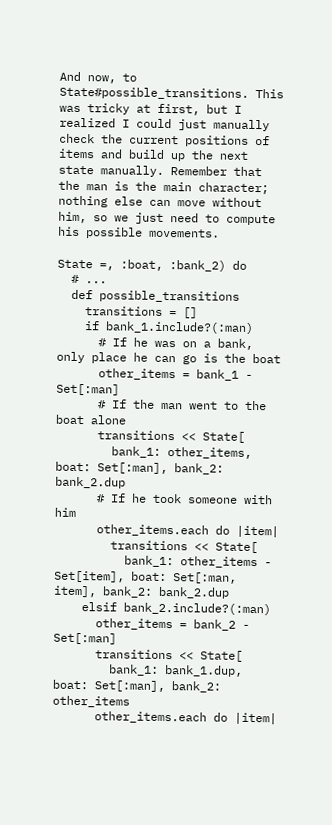And now, to State#possible_transitions. This was tricky at first, but I realized I could just manually check the current positions of items and build up the next state manually. Remember that the man is the main character; nothing else can move without him, so we just need to compute his possible movements.

State =, :boat, :bank_2) do
  # ...
  def possible_transitions
    transitions = []
    if bank_1.include?(:man)
      # If he was on a bank, only place he can go is the boat
      other_items = bank_1 - Set[:man]
      # If the man went to the boat alone
      transitions << State[
        bank_1: other_items, boat: Set[:man], bank_2: bank_2.dup
      # If he took someone with him
      other_items.each do |item|
        transitions << State[
          bank_1: other_items - Set[item], boat: Set[:man, item], bank_2: bank_2.dup
    elsif bank_2.include?(:man)
      other_items = bank_2 - Set[:man]
      transitions << State[
        bank_1: bank_1.dup, boat: Set[:man], bank_2: other_items
      other_items.each do |item|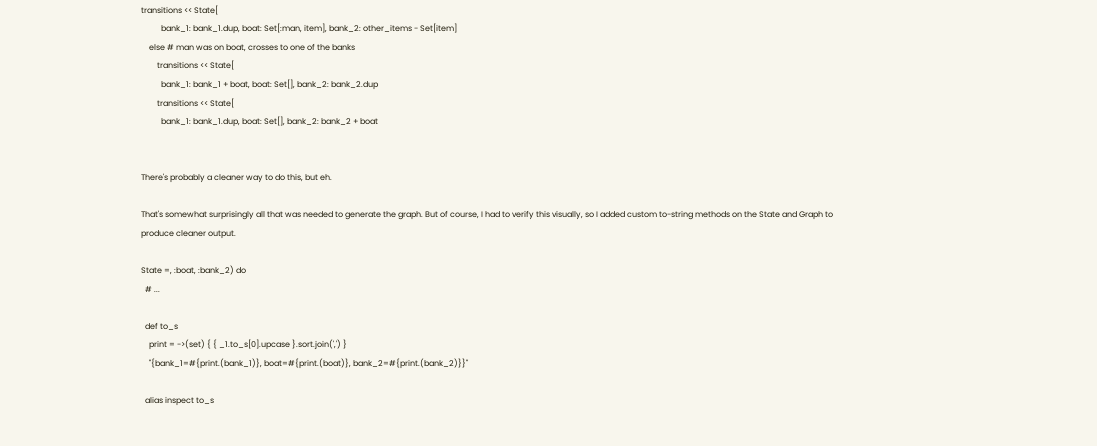transitions << State[
          bank_1: bank_1.dup, boat: Set[:man, item], bank_2: other_items - Set[item]
    else # man was on boat, crosses to one of the banks
        transitions << State[
          bank_1: bank_1 + boat, boat: Set[], bank_2: bank_2.dup
        transitions << State[
          bank_1: bank_1.dup, boat: Set[], bank_2: bank_2 + boat


There's probably a cleaner way to do this, but eh.

That's somewhat surprisingly all that was needed to generate the graph. But of course, I had to verify this visually, so I added custom to-string methods on the State and Graph to produce cleaner output.

State =, :boat, :bank_2) do
  # ...

  def to_s
    print = ->(set) { { _1.to_s[0].upcase }.sort.join(',') }
    "{bank_1=#{print.(bank_1)}, boat=#{print.(boat)}, bank_2=#{print.(bank_2)}}"

  alias inspect to_s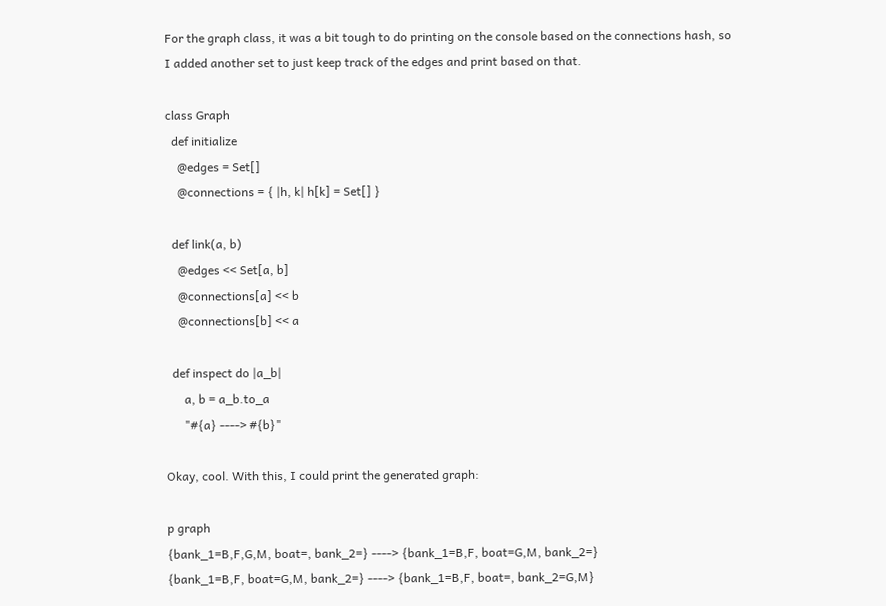For the graph class, it was a bit tough to do printing on the console based on the connections hash, so I added another set to just keep track of the edges and print based on that.

class Graph
  def initialize
    @edges = Set[]
    @connections = { |h, k| h[k] = Set[] }

  def link(a, b)
    @edges << Set[a, b]
    @connections[a] << b
    @connections[b] << a

  def inspect do |a_b|
      a, b = a_b.to_a
      "#{a} ----> #{b}"

Okay, cool. With this, I could print the generated graph:

p graph
{bank_1=B,F,G,M, boat=, bank_2=} ----> {bank_1=B,F, boat=G,M, bank_2=}
{bank_1=B,F, boat=G,M, bank_2=} ----> {bank_1=B,F, boat=, bank_2=G,M}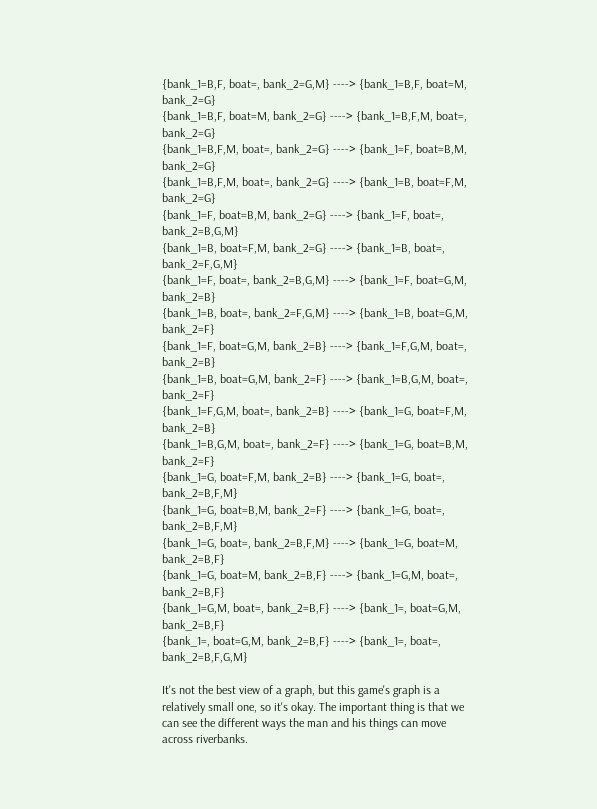{bank_1=B,F, boat=, bank_2=G,M} ----> {bank_1=B,F, boat=M, bank_2=G}
{bank_1=B,F, boat=M, bank_2=G} ----> {bank_1=B,F,M, boat=, bank_2=G}
{bank_1=B,F,M, boat=, bank_2=G} ----> {bank_1=F, boat=B,M, bank_2=G}
{bank_1=B,F,M, boat=, bank_2=G} ----> {bank_1=B, boat=F,M, bank_2=G}
{bank_1=F, boat=B,M, bank_2=G} ----> {bank_1=F, boat=, bank_2=B,G,M}
{bank_1=B, boat=F,M, bank_2=G} ----> {bank_1=B, boat=, bank_2=F,G,M}
{bank_1=F, boat=, bank_2=B,G,M} ----> {bank_1=F, boat=G,M, bank_2=B}
{bank_1=B, boat=, bank_2=F,G,M} ----> {bank_1=B, boat=G,M, bank_2=F}
{bank_1=F, boat=G,M, bank_2=B} ----> {bank_1=F,G,M, boat=, bank_2=B}
{bank_1=B, boat=G,M, bank_2=F} ----> {bank_1=B,G,M, boat=, bank_2=F}
{bank_1=F,G,M, boat=, bank_2=B} ----> {bank_1=G, boat=F,M, bank_2=B}
{bank_1=B,G,M, boat=, bank_2=F} ----> {bank_1=G, boat=B,M, bank_2=F}
{bank_1=G, boat=F,M, bank_2=B} ----> {bank_1=G, boat=, bank_2=B,F,M}
{bank_1=G, boat=B,M, bank_2=F} ----> {bank_1=G, boat=, bank_2=B,F,M}
{bank_1=G, boat=, bank_2=B,F,M} ----> {bank_1=G, boat=M, bank_2=B,F}
{bank_1=G, boat=M, bank_2=B,F} ----> {bank_1=G,M, boat=, bank_2=B,F}
{bank_1=G,M, boat=, bank_2=B,F} ----> {bank_1=, boat=G,M, bank_2=B,F}
{bank_1=, boat=G,M, bank_2=B,F} ----> {bank_1=, boat=, bank_2=B,F,G,M}

It's not the best view of a graph, but this game's graph is a relatively small one, so it's okay. The important thing is that we can see the different ways the man and his things can move across riverbanks.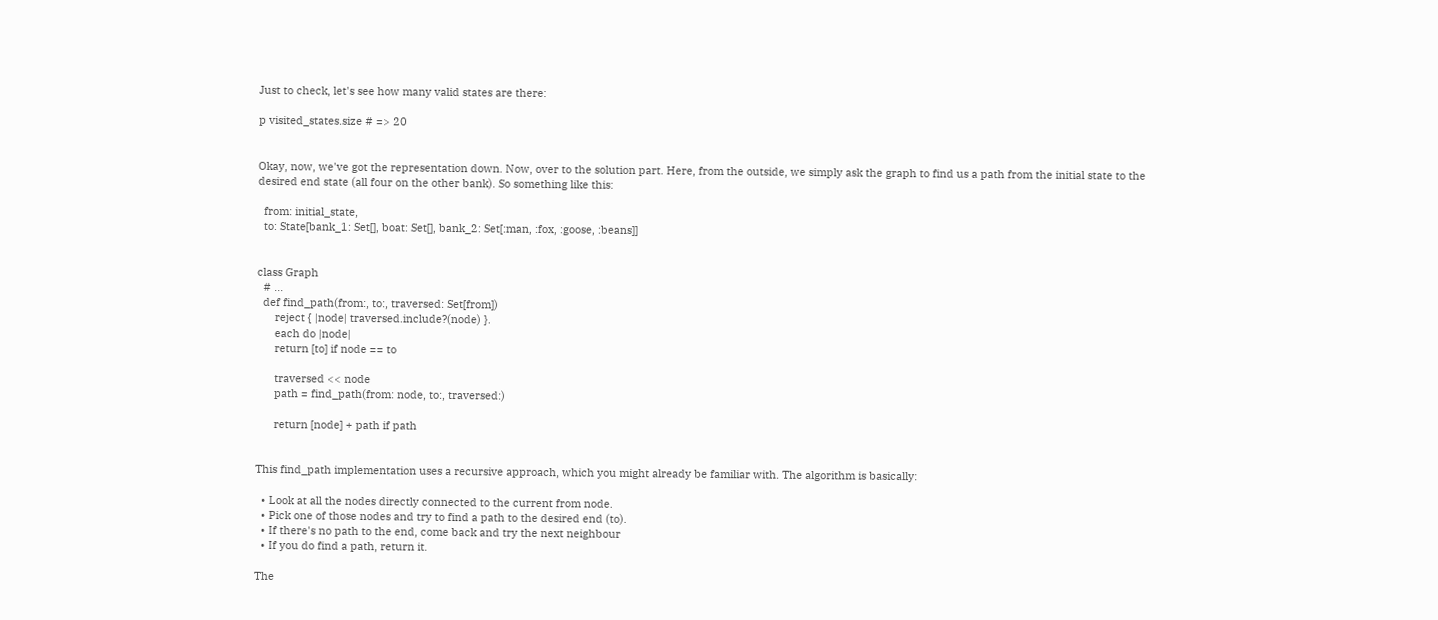Just to check, let's see how many valid states are there:

p visited_states.size # => 20


Okay, now, we've got the representation down. Now, over to the solution part. Here, from the outside, we simply ask the graph to find us a path from the initial state to the desired end state (all four on the other bank). So something like this:

  from: initial_state,
  to: State[bank_1: Set[], boat: Set[], bank_2: Set[:man, :fox, :goose, :beans]]


class Graph
  # ...
  def find_path(from:, to:, traversed: Set[from])
      reject { |node| traversed.include?(node) }.
      each do |node|
      return [to] if node == to

      traversed << node
      path = find_path(from: node, to:, traversed:)

      return [node] + path if path


This find_path implementation uses a recursive approach, which you might already be familiar with. The algorithm is basically:

  • Look at all the nodes directly connected to the current from node.
  • Pick one of those nodes and try to find a path to the desired end (to).
  • If there's no path to the end, come back and try the next neighbour
  • If you do find a path, return it.

The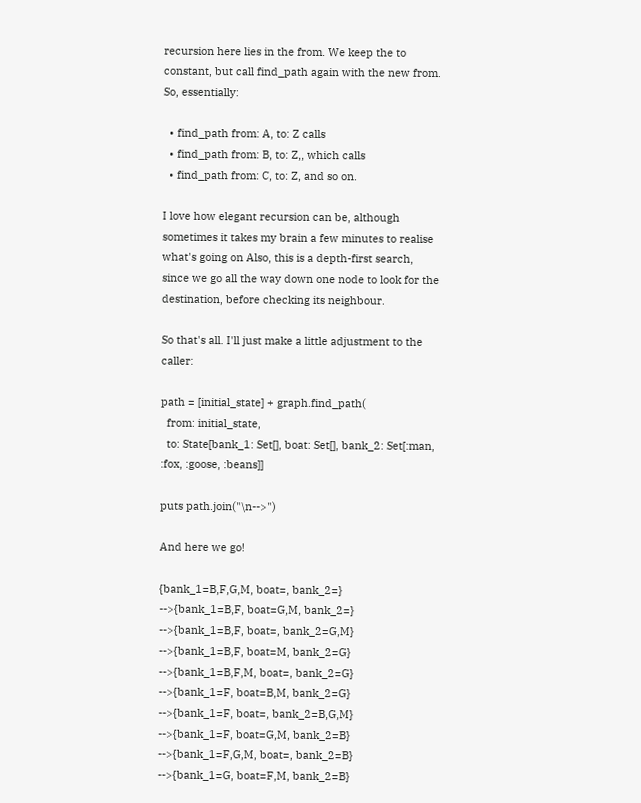recursion here lies in the from. We keep the to constant, but call find_path again with the new from. So, essentially:

  • find_path from: A, to: Z calls
  • find_path from: B, to: Z,, which calls
  • find_path from: C, to: Z, and so on.

I love how elegant recursion can be, although sometimes it takes my brain a few minutes to realise what's going on Also, this is a depth-first search, since we go all the way down one node to look for the destination, before checking its neighbour.

So that's all. I'll just make a little adjustment to the caller:

path = [initial_state] + graph.find_path(
  from: initial_state,
  to: State[bank_1: Set[], boat: Set[], bank_2: Set[:man, :fox, :goose, :beans]]

puts path.join("\n-->")

And here we go!

{bank_1=B,F,G,M, boat=, bank_2=}
-->{bank_1=B,F, boat=G,M, bank_2=}
-->{bank_1=B,F, boat=, bank_2=G,M}
-->{bank_1=B,F, boat=M, bank_2=G}
-->{bank_1=B,F,M, boat=, bank_2=G}
-->{bank_1=F, boat=B,M, bank_2=G}
-->{bank_1=F, boat=, bank_2=B,G,M}
-->{bank_1=F, boat=G,M, bank_2=B}
-->{bank_1=F,G,M, boat=, bank_2=B}
-->{bank_1=G, boat=F,M, bank_2=B}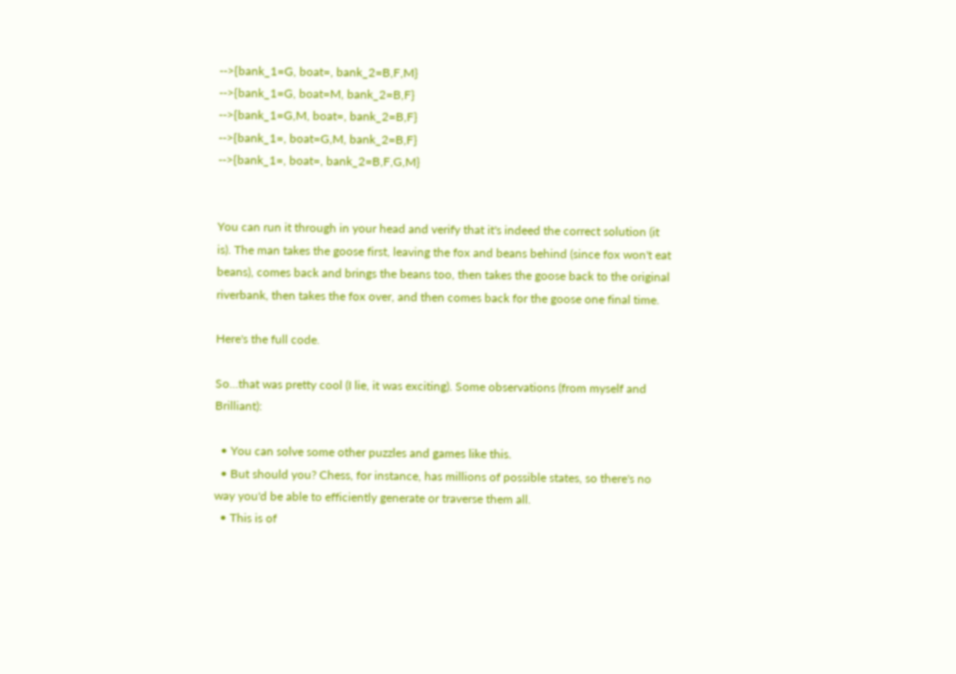-->{bank_1=G, boat=, bank_2=B,F,M}
-->{bank_1=G, boat=M, bank_2=B,F}
-->{bank_1=G,M, boat=, bank_2=B,F}
-->{bank_1=, boat=G,M, bank_2=B,F}
-->{bank_1=, boat=, bank_2=B,F,G,M}


You can run it through in your head and verify that it's indeed the correct solution (it is). The man takes the goose first, leaving the fox and beans behind (since fox won't eat beans), comes back and brings the beans too, then takes the goose back to the original riverbank, then takes the fox over, and then comes back for the goose one final time.

Here's the full code.

So...that was pretty cool (I lie, it was exciting). Some observations (from myself and Brilliant):

  • You can solve some other puzzles and games like this.
  • But should you? Chess, for instance, has millions of possible states, so there's no way you'd be able to efficiently generate or traverse them all.
  • This is of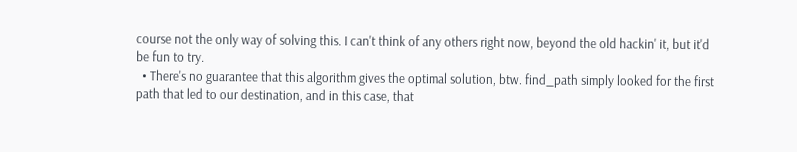course not the only way of solving this. I can't think of any others right now, beyond the old hackin' it, but it'd be fun to try.
  • There's no guarantee that this algorithm gives the optimal solution, btw. find_path simply looked for the first path that led to our destination, and in this case, that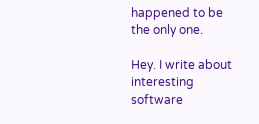happened to be the only one.

Hey. I write about interesting software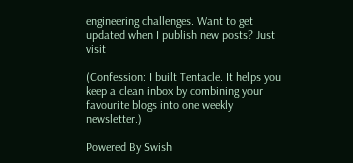engineering challenges. Want to get updated when I publish new posts? Just visit

(Confession: I built Tentacle. It helps you keep a clean inbox by combining your favourite blogs into one weekly newsletter.)

Powered By Swish